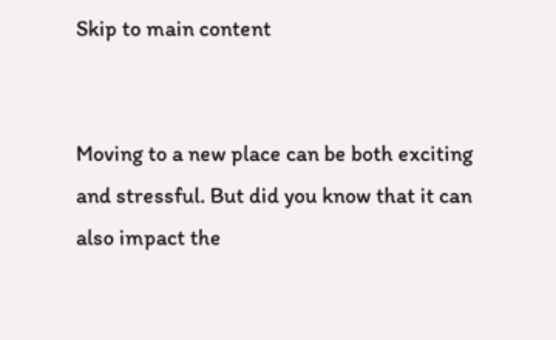Skip to main content


Moving to a new place can be both exciting and stressful. But did you know that it can also impact the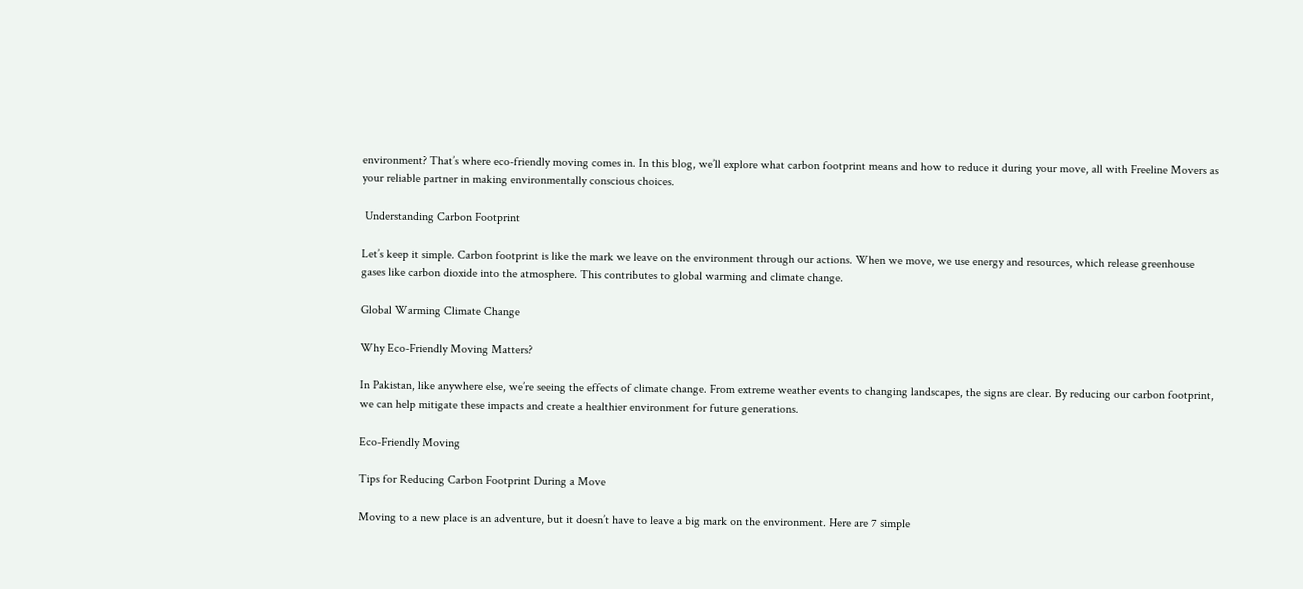environment? That’s where eco-friendly moving comes in. In this blog, we’ll explore what carbon footprint means and how to reduce it during your move, all with Freeline Movers as your reliable partner in making environmentally conscious choices.

 Understanding Carbon Footprint

Let’s keep it simple. Carbon footprint is like the mark we leave on the environment through our actions. When we move, we use energy and resources, which release greenhouse gases like carbon dioxide into the atmosphere. This contributes to global warming and climate change.

Global Warming Climate Change

Why Eco-Friendly Moving Matters?

In Pakistan, like anywhere else, we’re seeing the effects of climate change. From extreme weather events to changing landscapes, the signs are clear. By reducing our carbon footprint, we can help mitigate these impacts and create a healthier environment for future generations.

Eco-Friendly Moving

Tips for Reducing Carbon Footprint During a Move

Moving to a new place is an adventure, but it doesn’t have to leave a big mark on the environment. Here are 7 simple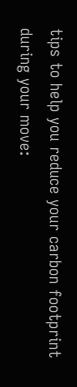tips to help you reduce your carbon footprint during your move: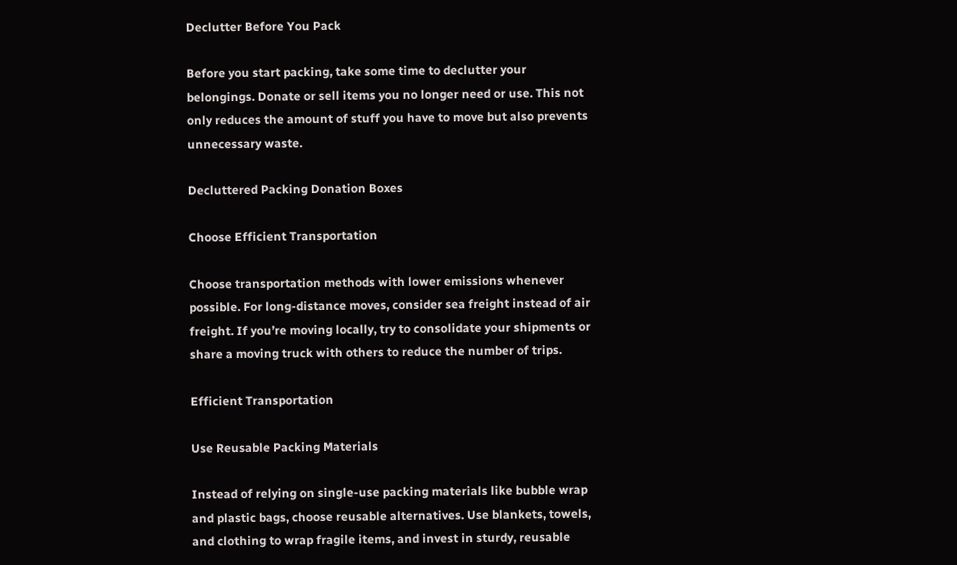Declutter Before You Pack

Before you start packing, take some time to declutter your belongings. Donate or sell items you no longer need or use. This not only reduces the amount of stuff you have to move but also prevents unnecessary waste.

Decluttered Packing Donation Boxes

Choose Efficient Transportation

Choose transportation methods with lower emissions whenever possible. For long-distance moves, consider sea freight instead of air freight. If you’re moving locally, try to consolidate your shipments or share a moving truck with others to reduce the number of trips.

Efficient Transportation

Use Reusable Packing Materials

Instead of relying on single-use packing materials like bubble wrap and plastic bags, choose reusable alternatives. Use blankets, towels, and clothing to wrap fragile items, and invest in sturdy, reusable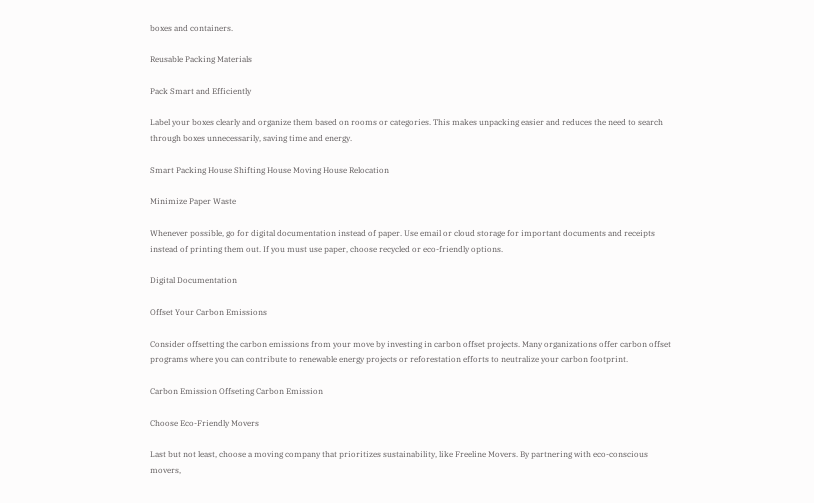boxes and containers.

Reusable Packing Materials

Pack Smart and Efficiently

Label your boxes clearly and organize them based on rooms or categories. This makes unpacking easier and reduces the need to search through boxes unnecessarily, saving time and energy.

Smart Packing House Shifting House Moving House Relocation

Minimize Paper Waste

Whenever possible, go for digital documentation instead of paper. Use email or cloud storage for important documents and receipts instead of printing them out. If you must use paper, choose recycled or eco-friendly options.

Digital Documentation

Offset Your Carbon Emissions

Consider offsetting the carbon emissions from your move by investing in carbon offset projects. Many organizations offer carbon offset programs where you can contribute to renewable energy projects or reforestation efforts to neutralize your carbon footprint.

Carbon Emission Offseting Carbon Emission

Choose Eco-Friendly Movers

Last but not least, choose a moving company that prioritizes sustainability, like Freeline Movers. By partnering with eco-conscious movers,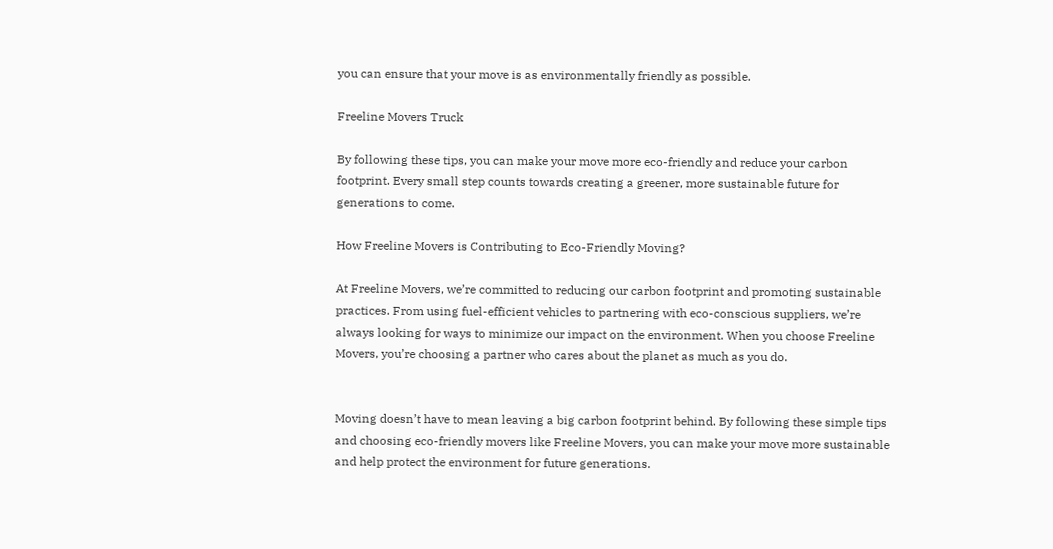you can ensure that your move is as environmentally friendly as possible.

Freeline Movers Truck

By following these tips, you can make your move more eco-friendly and reduce your carbon footprint. Every small step counts towards creating a greener, more sustainable future for generations to come.

How Freeline Movers is Contributing to Eco-Friendly Moving?

At Freeline Movers, we’re committed to reducing our carbon footprint and promoting sustainable practices. From using fuel-efficient vehicles to partnering with eco-conscious suppliers, we’re always looking for ways to minimize our impact on the environment. When you choose Freeline Movers, you’re choosing a partner who cares about the planet as much as you do.


Moving doesn’t have to mean leaving a big carbon footprint behind. By following these simple tips and choosing eco-friendly movers like Freeline Movers, you can make your move more sustainable and help protect the environment for future generations.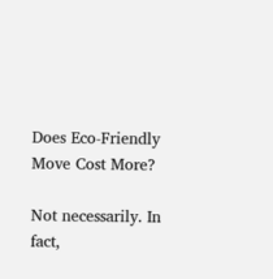Does Eco-Friendly Move Cost More?

Not necessarily. In fact,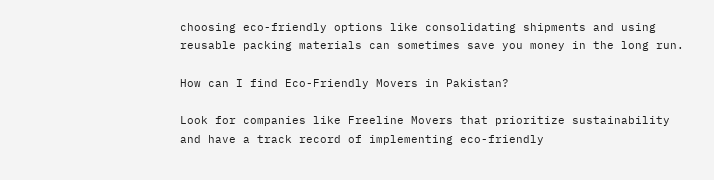choosing eco-friendly options like consolidating shipments and using reusable packing materials can sometimes save you money in the long run.

How can I find Eco-Friendly Movers in Pakistan?

Look for companies like Freeline Movers that prioritize sustainability and have a track record of implementing eco-friendly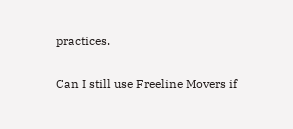practices.

Can I still use Freeline Movers if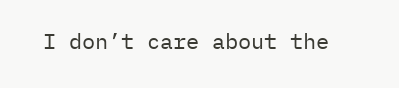I don’t care about the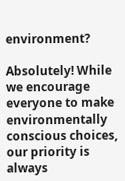environment?

Absolutely! While we encourage everyone to make environmentally conscious choices, our priority is always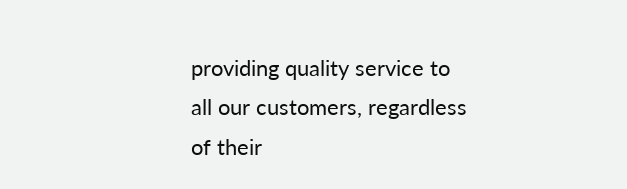providing quality service to all our customers, regardless of their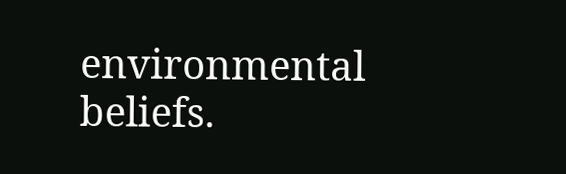environmental beliefs.